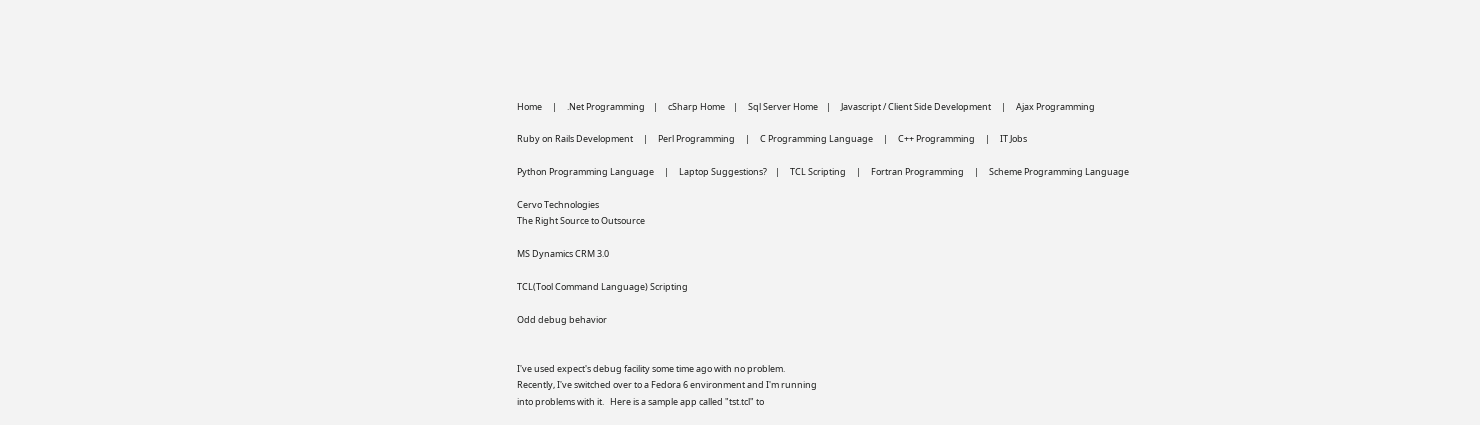Home     |     .Net Programming    |     cSharp Home    |     Sql Server Home    |     Javascript / Client Side Development     |     Ajax Programming

Ruby on Rails Development     |     Perl Programming     |     C Programming Language     |     C++ Programming     |     IT Jobs

Python Programming Language     |     Laptop Suggestions?    |     TCL Scripting     |     Fortran Programming     |     Scheme Programming Language

Cervo Technologies
The Right Source to Outsource

MS Dynamics CRM 3.0

TCL(Tool Command Language) Scripting

Odd debug behavior


I've used expect's debug facility some time ago with no problem.
Recently, I've switched over to a Fedora 6 environment and I'm running
into problems with it.   Here is a sample app called "tst.tcl" to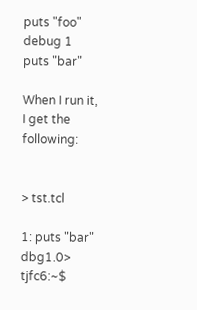puts "foo"
debug 1
puts "bar"

When I run it, I get the following:


> tst.tcl

1: puts "bar"
dbg1.0> tjfc6:~$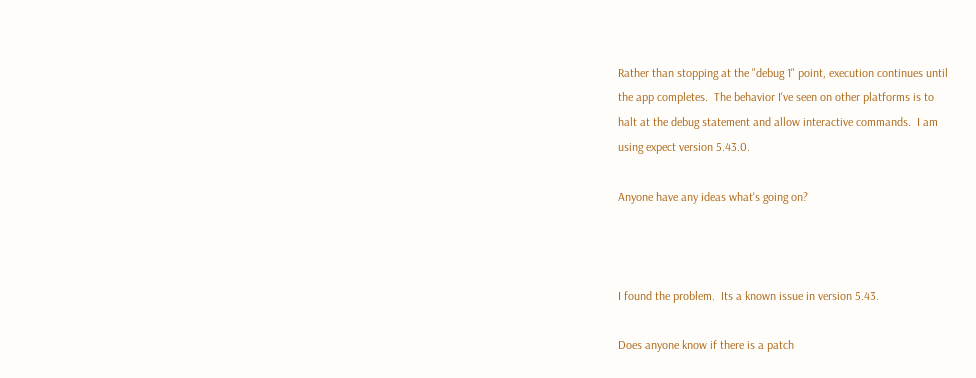Rather than stopping at the "debug 1" point, execution continues until
the app completes.  The behavior I've seen on other platforms is to
halt at the debug statement and allow interactive commands.  I am
using expect version 5.43.0.

Anyone have any ideas what's going on?



I found the problem.  Its a known issue in version 5.43.

Does anyone know if there is a patch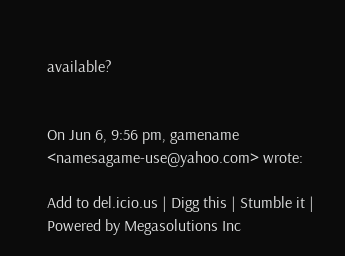available?


On Jun 6, 9:56 pm, gamename <namesagame-use@yahoo.com> wrote:

Add to del.icio.us | Digg this | Stumble it | Powered by Megasolutions Inc